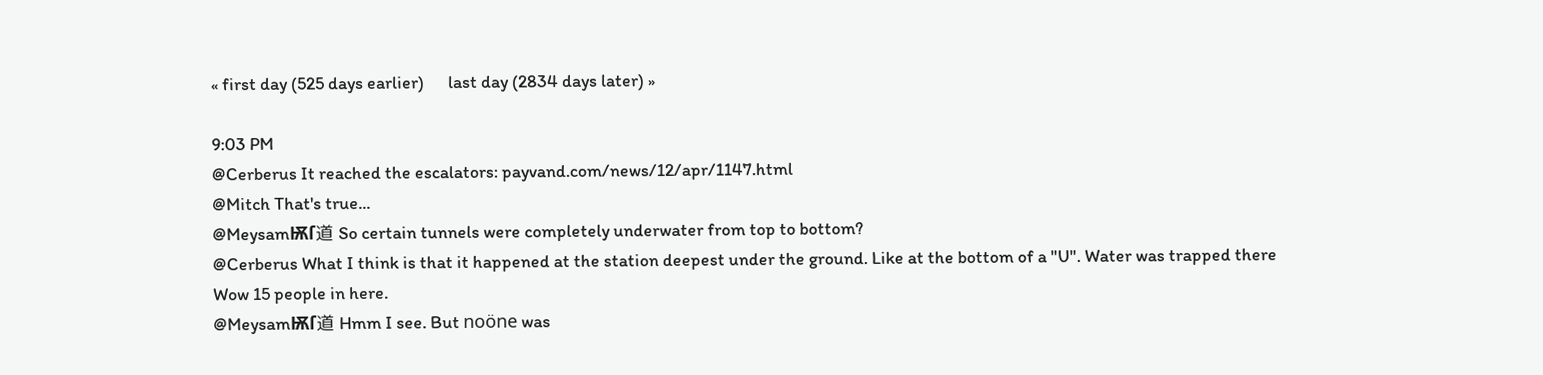« first day (525 days earlier)      last day (2834 days later) »

9:03 PM
@Cerberus It reached the escalators: payvand.com/news/12/apr/1147.html
@Mitch That's true...
@MeysamѬſ道 So certain tunnels were completely underwater from top to bottom?
@Cerberus What I think is that it happened at the station deepest under the ground. Like at the bottom of a "U". Water was trapped there
Wow 15 people in here.
@MeysamѬſ道 Hmm I see. But noöne was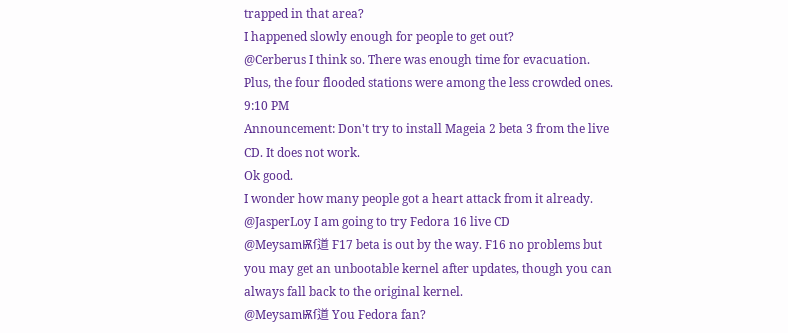trapped in that area?
I happened slowly enough for people to get out?
@Cerberus I think so. There was enough time for evacuation. Plus, the four flooded stations were among the less crowded ones.
9:10 PM
Announcement: Don't try to install Mageia 2 beta 3 from the live CD. It does not work.
Ok good.
I wonder how many people got a heart attack from it already.
@JasperLoy I am going to try Fedora 16 live CD
@MeysamѬſ道 F17 beta is out by the way. F16 no problems but you may get an unbootable kernel after updates, though you can always fall back to the original kernel.
@MeysamѬſ道 You Fedora fan?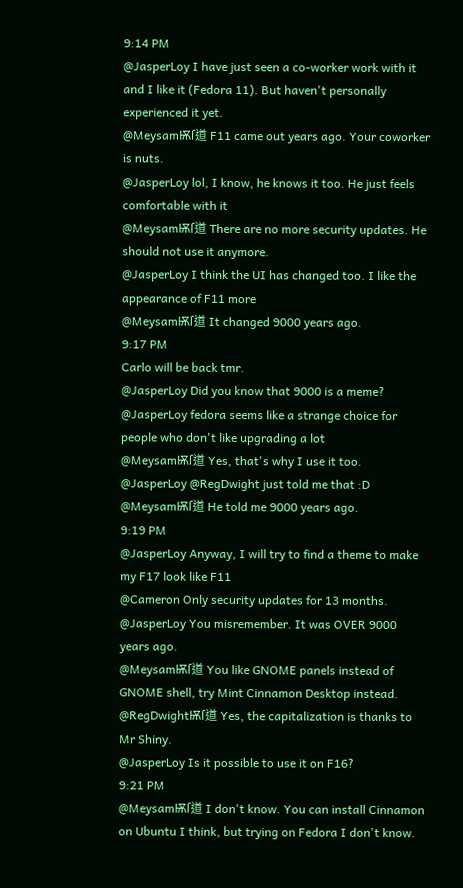9:14 PM
@JasperLoy I have just seen a co-worker work with it and I like it (Fedora 11). But haven't personally experienced it yet.
@MeysamѬſ道 F11 came out years ago. Your coworker is nuts.
@JasperLoy lol, I know, he knows it too. He just feels comfortable with it
@MeysamѬſ道 There are no more security updates. He should not use it anymore.
@JasperLoy I think the UI has changed too. I like the appearance of F11 more
@MeysamѬſ道 It changed 9000 years ago.
9:17 PM
Carlo will be back tmr.
@JasperLoy Did you know that 9000 is a meme?
@JasperLoy fedora seems like a strange choice for people who don't like upgrading a lot
@MeysamѬſ道 Yes, that's why I use it too.
@JasperLoy @RegDwight just told me that :D
@MeysamѬſ道 He told me 9000 years ago.
9:19 PM
@JasperLoy Anyway, I will try to find a theme to make my F17 look like F11
@Cameron Only security updates for 13 months.
@JasperLoy You misremember. It was OVER 9000 years ago.
@MeysamѬſ道 You like GNOME panels instead of GNOME shell, try Mint Cinnamon Desktop instead.
@RegDwightѬſ道 Yes, the capitalization is thanks to Mr Shiny.
@JasperLoy Is it possible to use it on F16?
9:21 PM
@MeysamѬſ道 I don't know. You can install Cinnamon on Ubuntu I think, but trying on Fedora I don't know.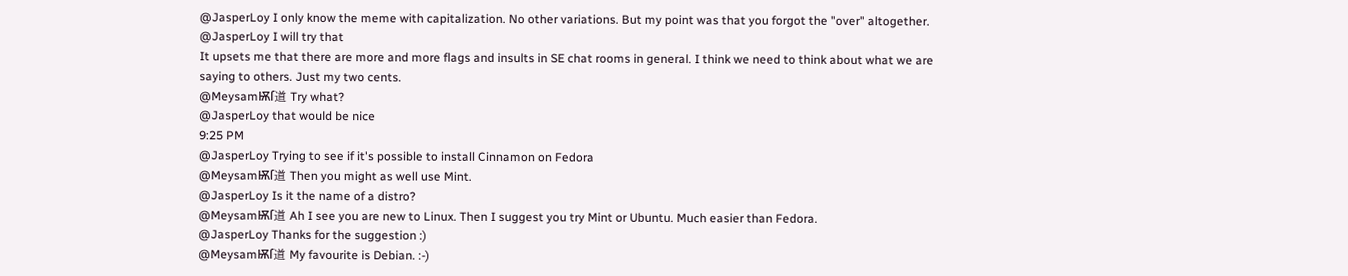@JasperLoy I only know the meme with capitalization. No other variations. But my point was that you forgot the "over" altogether.
@JasperLoy I will try that
It upsets me that there are more and more flags and insults in SE chat rooms in general. I think we need to think about what we are saying to others. Just my two cents.
@MeysamѬſ道 Try what?
@JasperLoy that would be nice
9:25 PM
@JasperLoy Trying to see if it's possible to install Cinnamon on Fedora
@MeysamѬſ道 Then you might as well use Mint.
@JasperLoy Is it the name of a distro?
@MeysamѬſ道 Ah I see you are new to Linux. Then I suggest you try Mint or Ubuntu. Much easier than Fedora.
@JasperLoy Thanks for the suggestion :)
@MeysamѬſ道 My favourite is Debian. :-)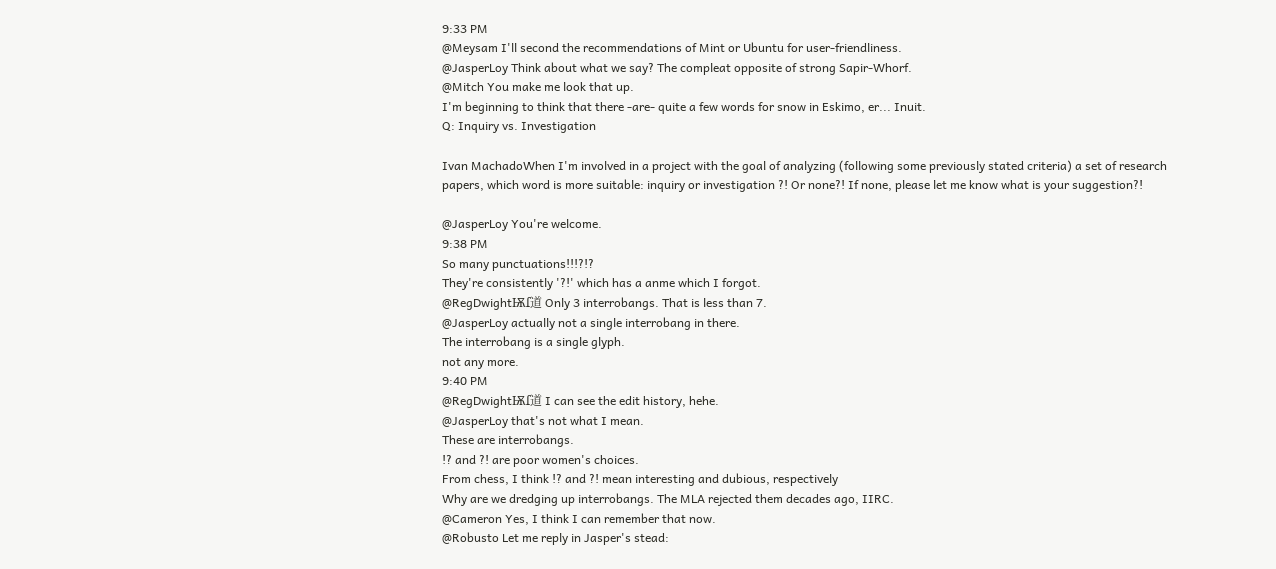9:33 PM
@Meysam I'll second the recommendations of Mint or Ubuntu for user-friendliness.
@JasperLoy Think about what we say? The compleat opposite of strong Sapir-Whorf.
@Mitch You make me look that up.
I'm beginning to think that there -are- quite a few words for snow in Eskimo, er... Inuit.
Q: Inquiry vs. Investigation

Ivan MachadoWhen I'm involved in a project with the goal of analyzing (following some previously stated criteria) a set of research papers, which word is more suitable: inquiry or investigation ?! Or none?! If none, please let me know what is your suggestion?!

@JasperLoy You're welcome.
9:38 PM
So many punctuations!!!?!?
They're consistently '?!' which has a anme which I forgot.
@RegDwightѬſ道 Only 3 interrobangs. That is less than 7.
@JasperLoy actually not a single interrobang in there.
The interrobang is a single glyph.
not any more.
9:40 PM
@RegDwightѬſ道 I can see the edit history, hehe.
@JasperLoy that's not what I mean.
These are interrobangs.
!? and ?! are poor women's choices.
From chess, I think !? and ?! mean interesting and dubious, respectively
Why are we dredging up interrobangs. The MLA rejected them decades ago, IIRC.
@Cameron Yes, I think I can remember that now.
@Robusto Let me reply in Jasper's stead: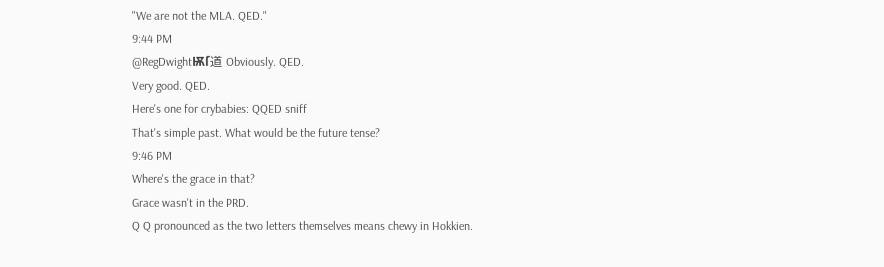"We are not the MLA. QED."
9:44 PM
@RegDwightѬſ道 Obviously. QED.
Very good. QED.
Here's one for crybabies: QQED sniff
That's simple past. What would be the future tense?
9:46 PM
Where's the grace in that?
Grace wasn't in the PRD.
Q Q pronounced as the two letters themselves means chewy in Hokkien.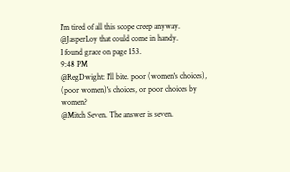I'm tired of all this scope creep anyway.
@JasperLoy that could come in handy.
I found grace on page 153.
9:48 PM
@RegDwight: I'll bite. poor (women's choices), (poor women)'s choices, or poor choices by women?
@Mitch Seven. The answer is seven.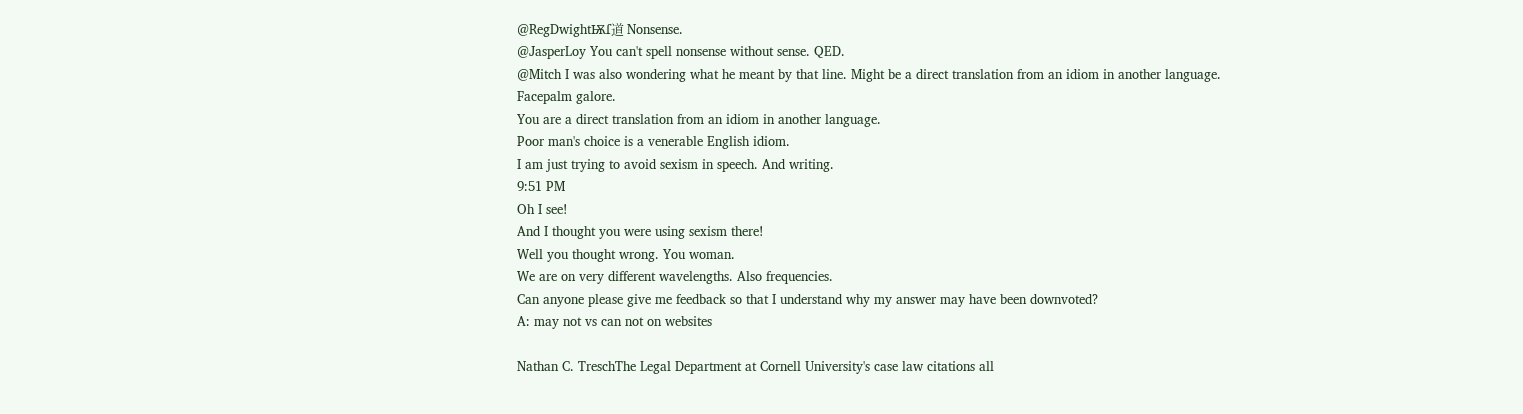@RegDwightѬſ道 Nonsense.
@JasperLoy You can't spell nonsense without sense. QED.
@Mitch I was also wondering what he meant by that line. Might be a direct translation from an idiom in another language.
Facepalm galore.
You are a direct translation from an idiom in another language.
Poor man's choice is a venerable English idiom.
I am just trying to avoid sexism in speech. And writing.
9:51 PM
Oh I see!
And I thought you were using sexism there!
Well you thought wrong. You woman.
We are on very different wavelengths. Also frequencies.
Can anyone please give me feedback so that I understand why my answer may have been downvoted?
A: may not vs can not on websites

Nathan C. TreschThe Legal Department at Cornell University's case law citations all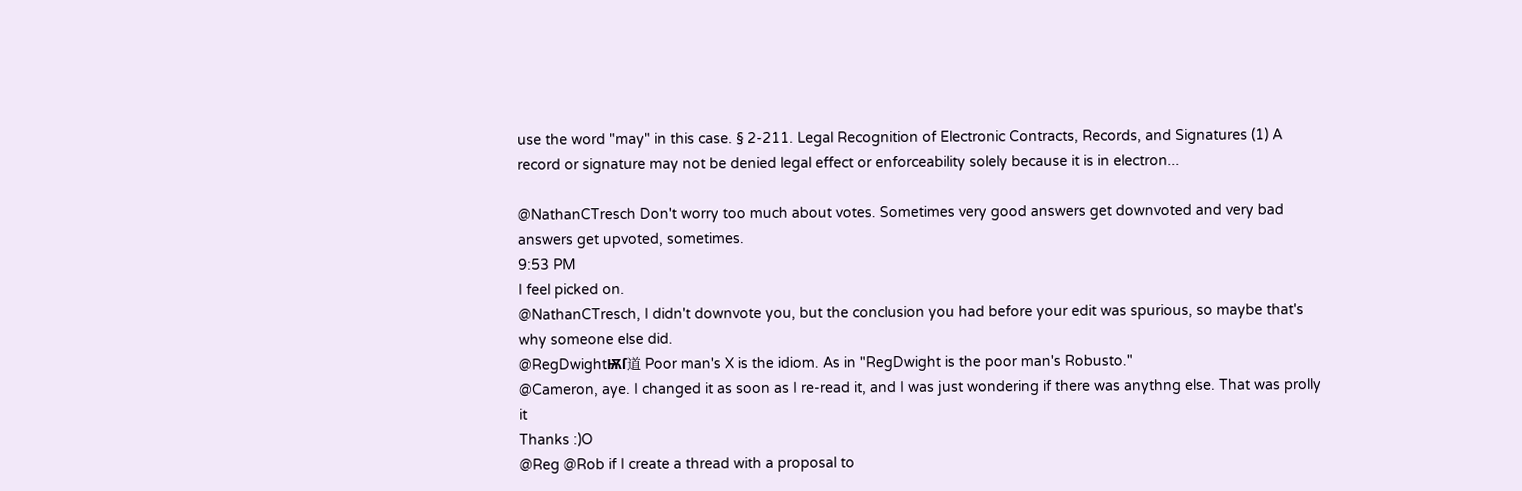use the word "may" in this case. § 2-211. Legal Recognition of Electronic Contracts, Records, and Signatures (1) A record or signature may not be denied legal effect or enforceability solely because it is in electron...

@NathanCTresch Don't worry too much about votes. Sometimes very good answers get downvoted and very bad answers get upvoted, sometimes.
9:53 PM
I feel picked on.
@NathanCTresch, I didn't downvote you, but the conclusion you had before your edit was spurious, so maybe that's why someone else did.
@RegDwightѬſ道 Poor man's X is the idiom. As in "RegDwight is the poor man's Robusto."
@Cameron, aye. I changed it as soon as I re-read it, and I was just wondering if there was anythng else. That was prolly it
Thanks :)O
@Reg @Rob if I create a thread with a proposal to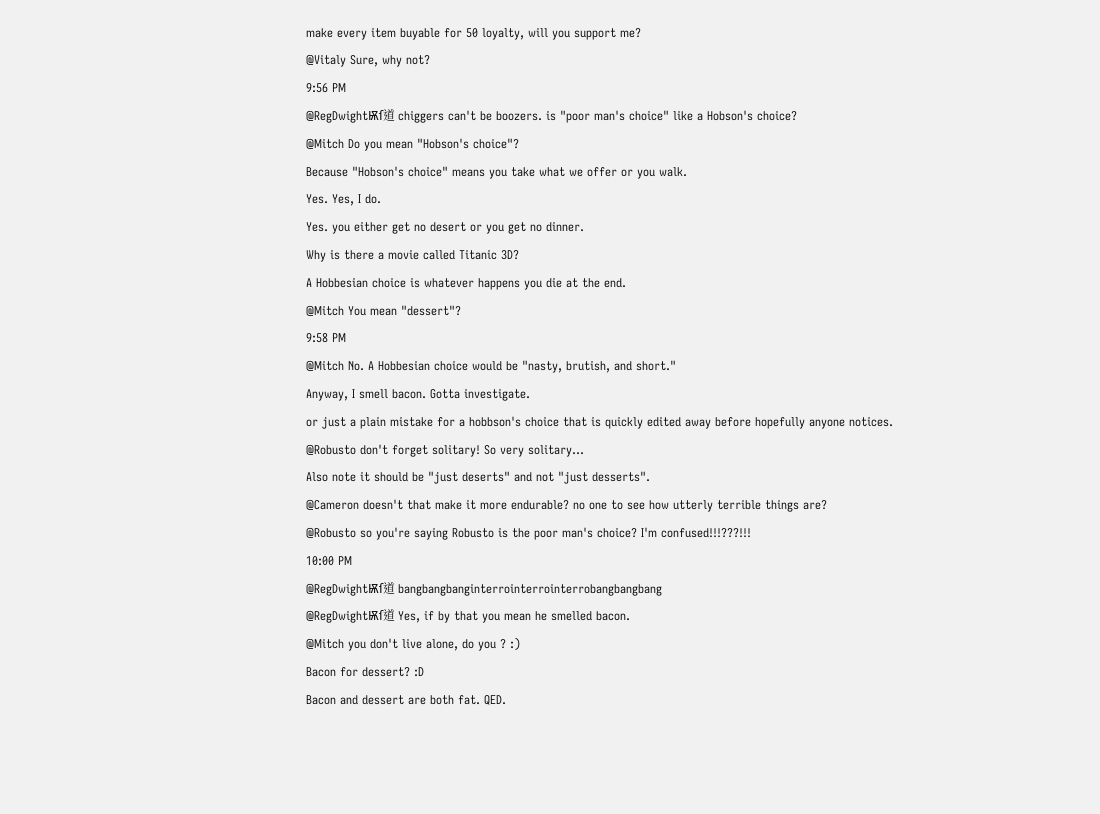make every item buyable for 50 loyalty, will you support me?
@Vitaly Sure, why not?
9:56 PM
@RegDwightѬſ道 chiggers can't be boozers. is "poor man's choice" like a Hobson's choice?
@Mitch Do you mean "Hobson's choice"?
Because "Hobson's choice" means you take what we offer or you walk.
Yes. Yes, I do.
Yes. you either get no desert or you get no dinner.
Why is there a movie called Titanic 3D?
A Hobbesian choice is whatever happens you die at the end.
@Mitch You mean "dessert"?
9:58 PM
@Mitch No. A Hobbesian choice would be "nasty, brutish, and short."
Anyway, I smell bacon. Gotta investigate.
or just a plain mistake for a hobbson's choice that is quickly edited away before hopefully anyone notices.
@Robusto don't forget solitary! So very solitary...
Also note it should be "just deserts" and not "just desserts".
@Cameron doesn't that make it more endurable? no one to see how utterly terrible things are?
@Robusto so you're saying Robusto is the poor man's choice? I'm confused!!!???!!!
10:00 PM
@RegDwightѬſ道 bangbangbanginterrointerrointerrobangbangbang
@RegDwightѬſ道 Yes, if by that you mean he smelled bacon.
@Mitch you don't live alone, do you ? :)
Bacon for dessert? :D
Bacon and dessert are both fat. QED.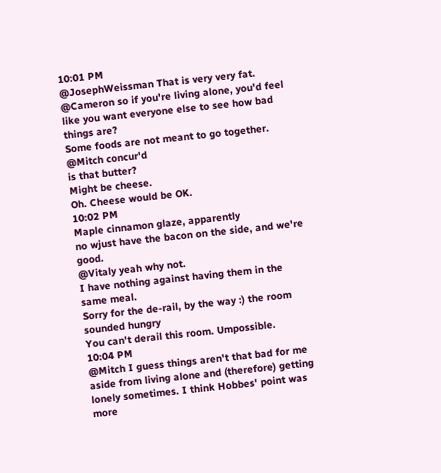10:01 PM
@JosephWeissman That is very very fat.
@Cameron so if you're living alone, you'd feel like you want everyone else to see how bad things are?
Some foods are not meant to go together.
@Mitch concur'd
is that butter?
Might be cheese.
Oh. Cheese would be OK.
10:02 PM
Maple cinnamon glaze, apparently
no wjust have the bacon on the side, and we're good.
@Vitaly yeah why not.
I have nothing against having them in the same meal.
Sorry for the de-rail, by the way :) the room sounded hungry
You can't derail this room. Umpossible.
10:04 PM
@Mitch I guess things aren't that bad for me aside from living alone and (therefore) getting lonely sometimes. I think Hobbes' point was more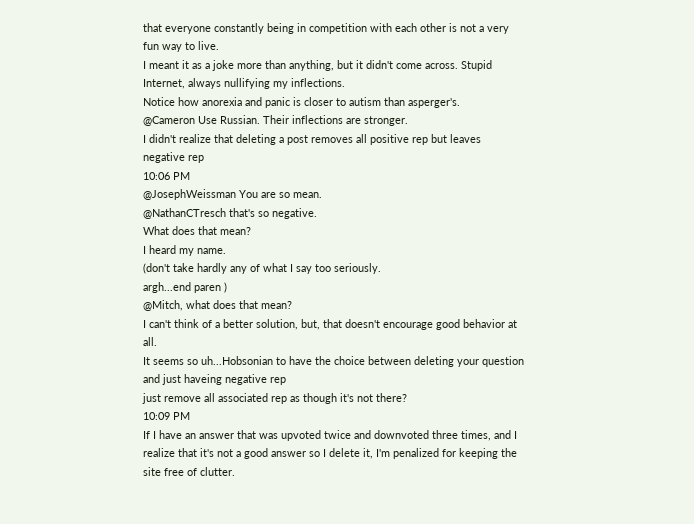that everyone constantly being in competition with each other is not a very fun way to live.
I meant it as a joke more than anything, but it didn't come across. Stupid Internet, always nullifying my inflections.
Notice how anorexia and panic is closer to autism than asperger's.
@Cameron Use Russian. Their inflections are stronger.
I didn't realize that deleting a post removes all positive rep but leaves negative rep
10:06 PM
@JosephWeissman You are so mean.
@NathanCTresch that's so negative.
What does that mean?
I heard my name.
(don't take hardly any of what I say too seriously.
argh...end paren )
@Mitch, what does that mean?
I can't think of a better solution, but, that doesn't encourage good behavior at all.
It seems so uh...Hobsonian to have the choice between deleting your question and just haveing negative rep
just remove all associated rep as though it's not there?
10:09 PM
If I have an answer that was upvoted twice and downvoted three times, and I realize that it's not a good answer so I delete it, I'm penalized for keeping the site free of clutter.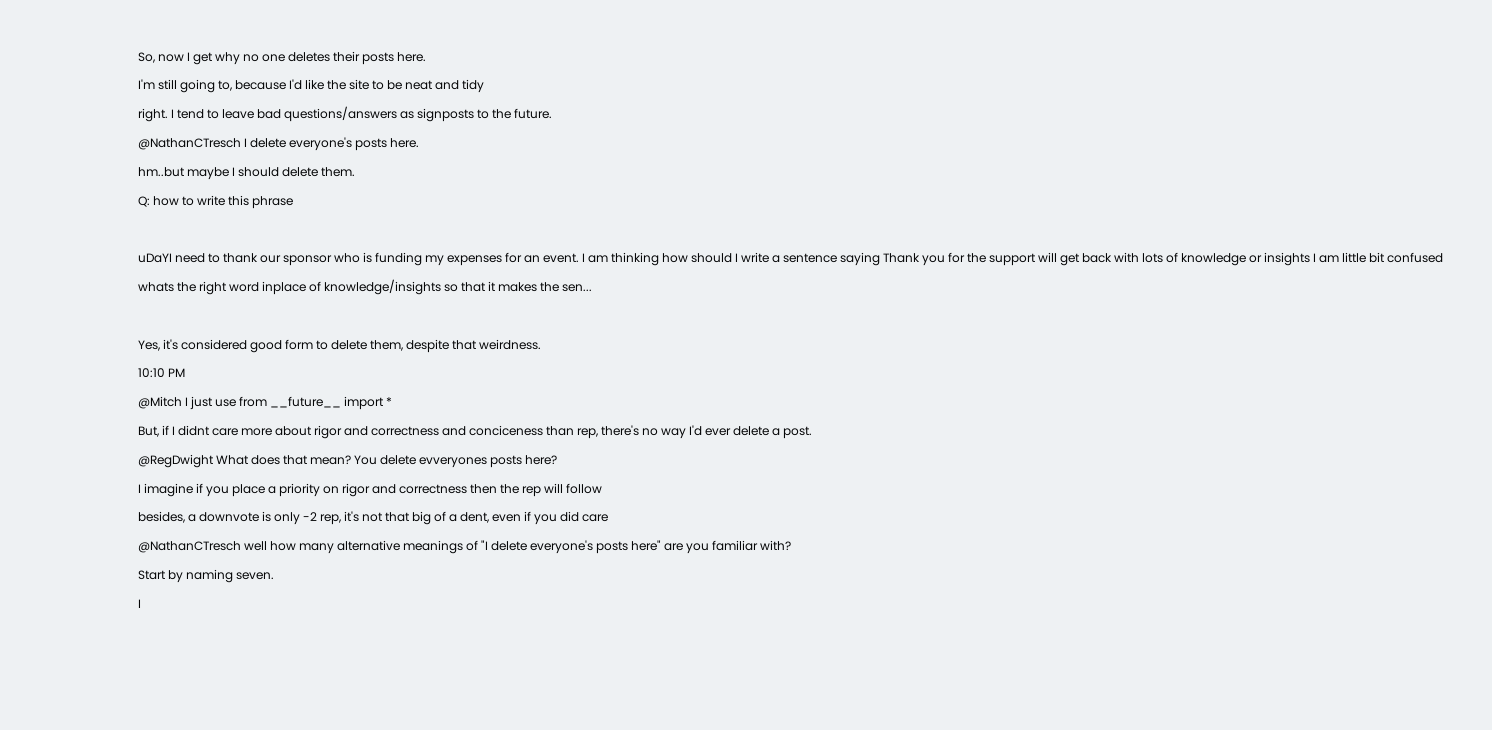So, now I get why no one deletes their posts here.
I'm still going to, because I'd like the site to be neat and tidy
right. I tend to leave bad questions/answers as signposts to the future.
@NathanCTresch I delete everyone's posts here.
hm..but maybe I should delete them.
Q: how to write this phrase

uDaYI need to thank our sponsor who is funding my expenses for an event. I am thinking how should I write a sentence saying Thank you for the support will get back with lots of knowledge or insights I am little bit confused whats the right word inplace of knowledge/insights so that it makes the sen...

Yes, it's considered good form to delete them, despite that weirdness.
10:10 PM
@Mitch I just use from __future__ import *
But, if I didnt care more about rigor and correctness and conciceness than rep, there's no way I'd ever delete a post.
@RegDwight What does that mean? You delete evveryones posts here?
I imagine if you place a priority on rigor and correctness then the rep will follow
besides, a downvote is only -2 rep, it's not that big of a dent, even if you did care
@NathanCTresch well how many alternative meanings of "I delete everyone's posts here" are you familiar with?
Start by naming seven.
I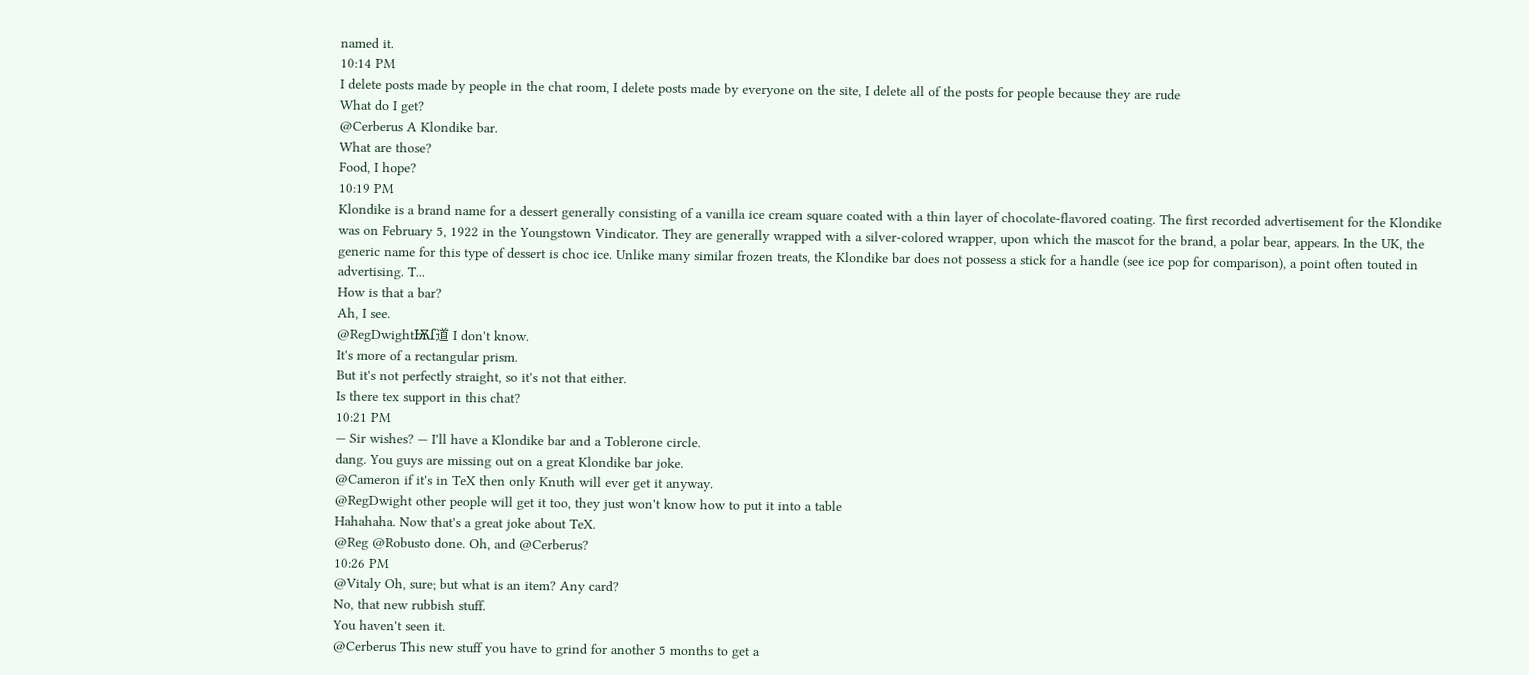named it.
10:14 PM
I delete posts made by people in the chat room, I delete posts made by everyone on the site, I delete all of the posts for people because they are rude
What do I get?
@Cerberus A Klondike bar.
What are those?
Food, I hope?
10:19 PM
Klondike is a brand name for a dessert generally consisting of a vanilla ice cream square coated with a thin layer of chocolate-flavored coating. The first recorded advertisement for the Klondike was on February 5, 1922 in the Youngstown Vindicator. They are generally wrapped with a silver-colored wrapper, upon which the mascot for the brand, a polar bear, appears. In the UK, the generic name for this type of dessert is choc ice. Unlike many similar frozen treats, the Klondike bar does not possess a stick for a handle (see ice pop for comparison), a point often touted in advertising. T...
How is that a bar?
Ah, I see.
@RegDwightѬſ道 I don't know.
It's more of a rectangular prism.
But it's not perfectly straight, so it's not that either.
Is there tex support in this chat?
10:21 PM
— Sir wishes? — I'll have a Klondike bar and a Toblerone circle.
dang. You guys are missing out on a great Klondike bar joke.
@Cameron if it's in TeX then only Knuth will ever get it anyway.
@RegDwight other people will get it too, they just won't know how to put it into a table
Hahahaha. Now that's a great joke about TeX.
@Reg @Robusto done. Oh, and @Cerberus?
10:26 PM
@Vitaly Oh, sure; but what is an item? Any card?
No, that new rubbish stuff.
You haven't seen it.
@Cerberus This new stuff you have to grind for another 5 months to get a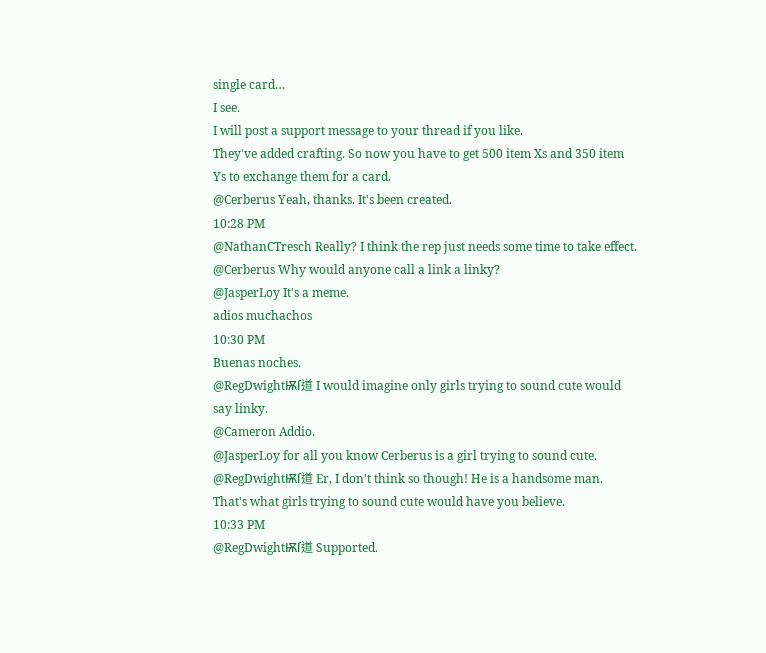single card…
I see.
I will post a support message to your thread if you like.
They've added crafting. So now you have to get 500 item Xs and 350 item Ys to exchange them for a card.
@Cerberus Yeah, thanks. It's been created.
10:28 PM
@NathanCTresch Really? I think the rep just needs some time to take effect.
@Cerberus Why would anyone call a link a linky?
@JasperLoy It's a meme.
adios muchachos
10:30 PM
Buenas noches.
@RegDwightѬſ道 I would imagine only girls trying to sound cute would say linky.
@Cameron Addio.
@JasperLoy for all you know Cerberus is a girl trying to sound cute.
@RegDwightѬſ道 Er, I don't think so though! He is a handsome man.
That's what girls trying to sound cute would have you believe.
10:33 PM
@RegDwightѬſ道 Supported.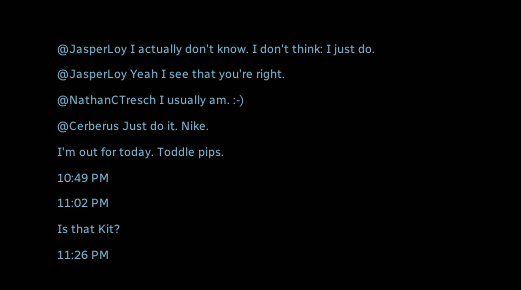@JasperLoy I actually don't know. I don't think: I just do.
@JasperLoy Yeah I see that you're right.
@NathanCTresch I usually am. :-)
@Cerberus Just do it. Nike.
I'm out for today. Toddle pips.
10:49 PM
11:02 PM
Is that Kit?
11:26 PM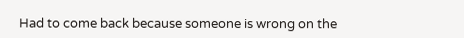Had to come back because someone is wrong on the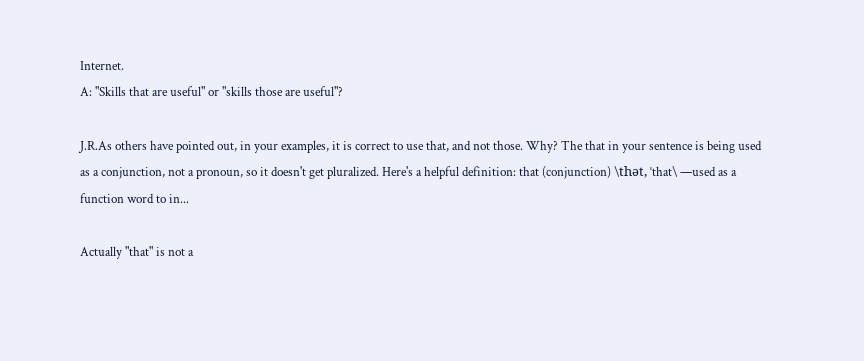Internet.
A: "Skills that are useful" or "skills those are useful"?

J.R.As others have pointed out, in your examples, it is correct to use that, and not those. Why? The that in your sentence is being used as a conjunction, not a pronoun, so it doesn't get pluralized. Here's a helpful definition: that (conjunction) \thət, ˈthat\ —used as a function word to in...

Actually "that" is not a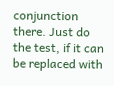conjunction there. Just do the test, if it can be replaced with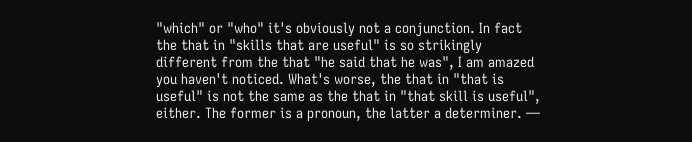"which" or "who" it's obviously not a conjunction. In fact the that in "skills that are useful" is so strikingly different from the that "he said that he was", I am amazed you haven't noticed. What's worse, the that in "that is useful" is not the same as the that in "that skill is useful", either. The former is a pronoun, the latter a determiner. —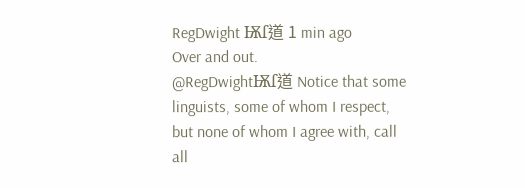RegDwight Ѭſ道 1 min ago
Over and out.
@RegDwightѬſ道 Notice that some linguists, some of whom I respect, but none of whom I agree with, call all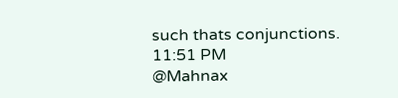such thats conjunctions.
11:51 PM
@Mahnax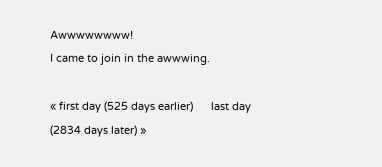Awwwwwwww!
I came to join in the awwwing.

« first day (525 days earlier)      last day (2834 days later) »